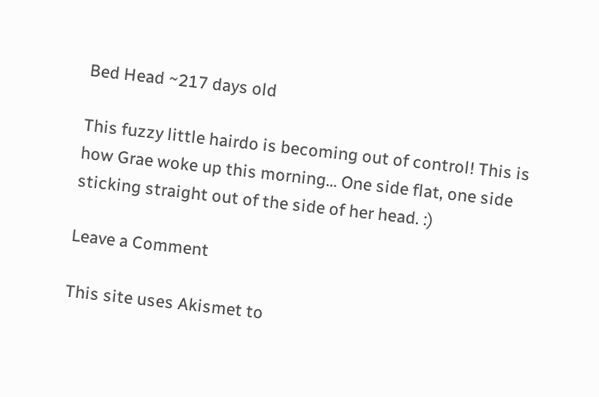Bed Head ~217 days old

This fuzzy little hairdo is becoming out of control! This is how Grae woke up this morning… One side flat, one side sticking straight out of the side of her head. :)

Leave a Comment

This site uses Akismet to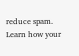reduce spam. Learn how your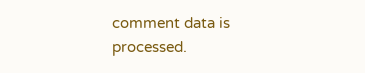comment data is processed.